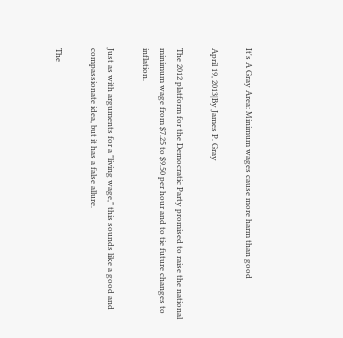It's A Gray Area: Minimum wages cause more harm than good

April 19, 2013|By James P. Gray

The 2012 platform for the Democratic Party promised to raise the national minimum wage from $7.25 to $9.50 per hour and to tie future changes to inflation.

Just as with arguments for a "living wage," this sounds like a good and compassionate idea, but it has a false allure.

The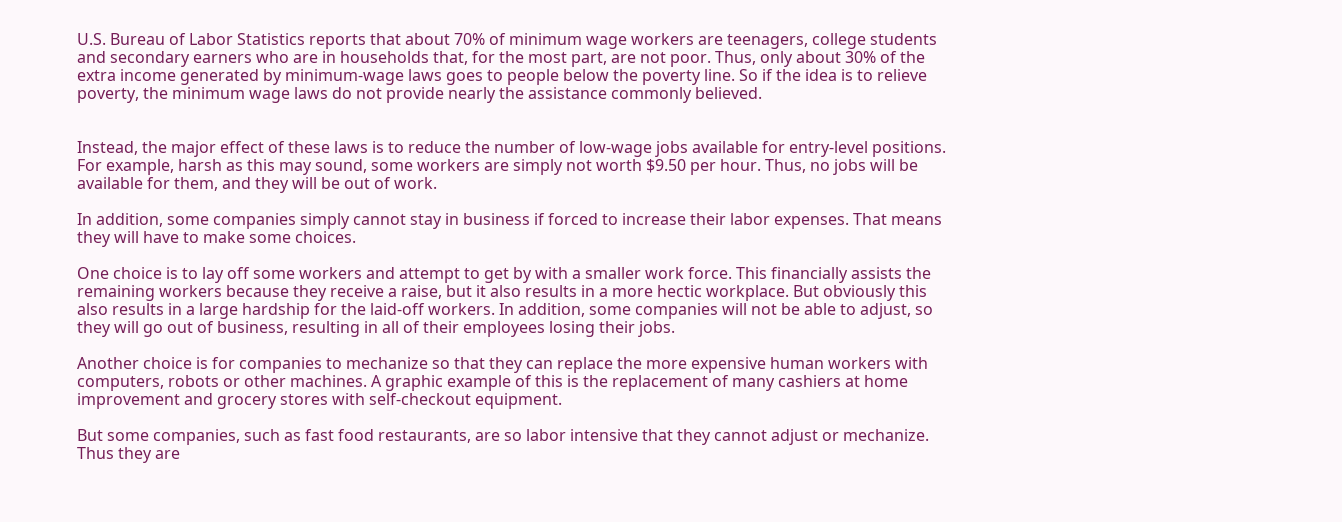U.S. Bureau of Labor Statistics reports that about 70% of minimum wage workers are teenagers, college students and secondary earners who are in households that, for the most part, are not poor. Thus, only about 30% of the extra income generated by minimum-wage laws goes to people below the poverty line. So if the idea is to relieve poverty, the minimum wage laws do not provide nearly the assistance commonly believed.


Instead, the major effect of these laws is to reduce the number of low-wage jobs available for entry-level positions. For example, harsh as this may sound, some workers are simply not worth $9.50 per hour. Thus, no jobs will be available for them, and they will be out of work.

In addition, some companies simply cannot stay in business if forced to increase their labor expenses. That means they will have to make some choices.

One choice is to lay off some workers and attempt to get by with a smaller work force. This financially assists the remaining workers because they receive a raise, but it also results in a more hectic workplace. But obviously this also results in a large hardship for the laid-off workers. In addition, some companies will not be able to adjust, so they will go out of business, resulting in all of their employees losing their jobs.

Another choice is for companies to mechanize so that they can replace the more expensive human workers with computers, robots or other machines. A graphic example of this is the replacement of many cashiers at home improvement and grocery stores with self-checkout equipment.

But some companies, such as fast food restaurants, are so labor intensive that they cannot adjust or mechanize. Thus they are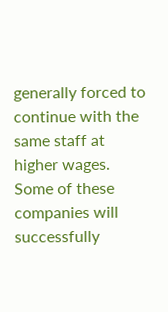generally forced to continue with the same staff at higher wages. Some of these companies will successfully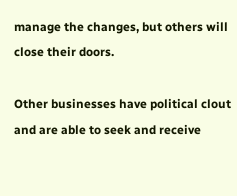manage the changes, but others will close their doors.

Other businesses have political clout and are able to seek and receive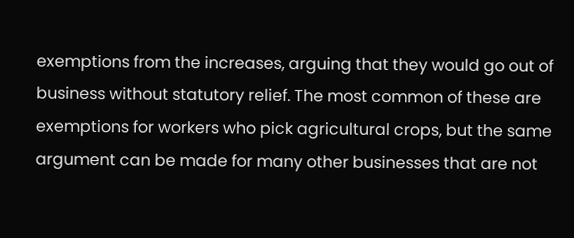exemptions from the increases, arguing that they would go out of business without statutory relief. The most common of these are exemptions for workers who pick agricultural crops, but the same argument can be made for many other businesses that are not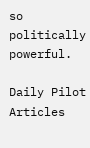so politically powerful.

Daily Pilot Articles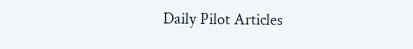Daily Pilot Articles